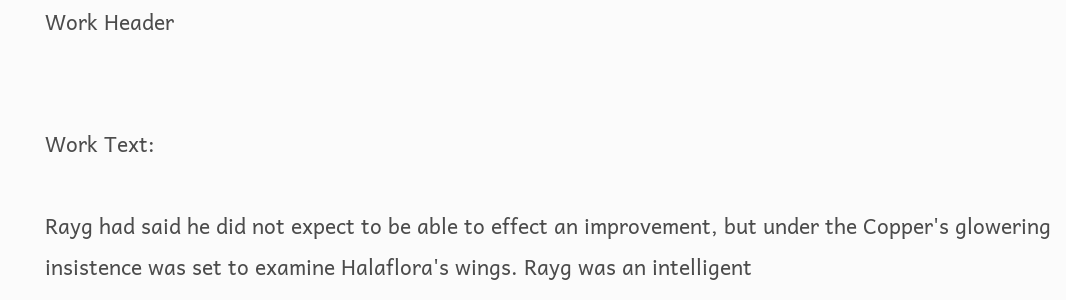Work Header


Work Text:

Rayg had said he did not expect to be able to effect an improvement, but under the Copper's glowering insistence was set to examine Halaflora's wings. Rayg was an intelligent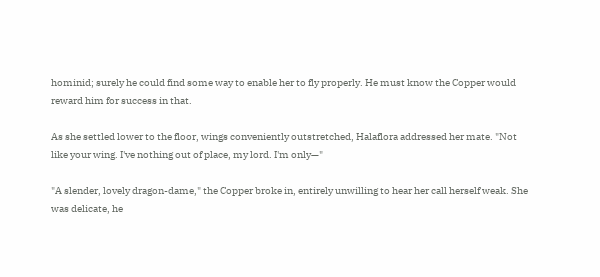hominid; surely he could find some way to enable her to fly properly. He must know the Copper would reward him for success in that.

As she settled lower to the floor, wings conveniently outstretched, Halaflora addressed her mate. "Not like your wing. I've nothing out of place, my lord. I'm only—"

"A slender, lovely dragon-dame," the Copper broke in, entirely unwilling to hear her call herself weak. She was delicate, he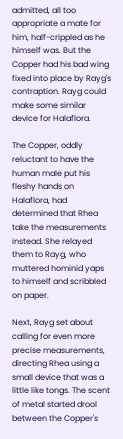admitted, all too appropriate a mate for him, half-crippled as he himself was. But the Copper had his bad wing fixed into place by Rayg's contraption. Rayg could make some similar device for Halaflora.

The Copper, oddly reluctant to have the human male put his fleshy hands on Halaflora, had determined that Rhea take the measurements instead. She relayed them to Rayg, who muttered hominid yaps to himself and scribbled on paper.

Next, Rayg set about calling for even more precise measurements, directing Rhea using a small device that was a little like tongs. The scent of metal started drool between the Copper's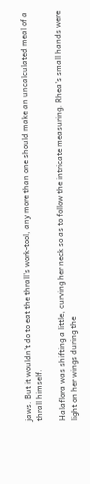jaws. But it wouldn't do to eat the thrall's work-tool, any more than one should make an uncalculated meal of a thrall himself.

Halaflora was shifting a little, curving her neck so as to follow the intricate measuring. Rhea's small hands were light on her wings during the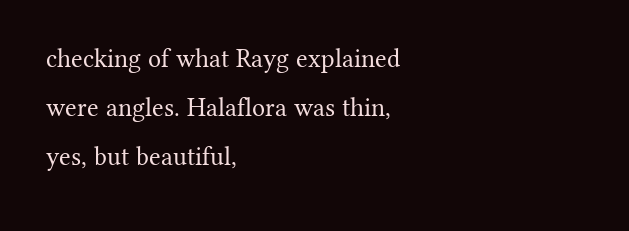checking of what Rayg explained were angles. Halaflora was thin, yes, but beautiful,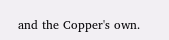and the Copper's own.